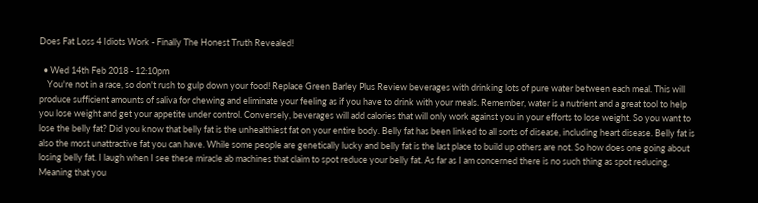Does Fat Loss 4 Idiots Work - Finally The Honest Truth Revealed!

  • Wed 14th Feb 2018 - 12:10pm
    You're not in a race, so don't rush to gulp down your food! Replace Green Barley Plus Review beverages with drinking lots of pure water between each meal. This will produce sufficient amounts of saliva for chewing and eliminate your feeling as if you have to drink with your meals. Remember, water is a nutrient and a great tool to help you lose weight and get your appetite under control. Conversely, beverages will add calories that will only work against you in your efforts to lose weight. So you want to lose the belly fat? Did you know that belly fat is the unhealthiest fat on your entire body. Belly fat has been linked to all sorts of disease, including heart disease. Belly fat is also the most unattractive fat you can have. While some people are genetically lucky and belly fat is the last place to build up others are not. So how does one going about losing belly fat. I laugh when I see these miracle ab machines that claim to spot reduce your belly fat. As far as I am concerned there is no such thing as spot reducing. Meaning that you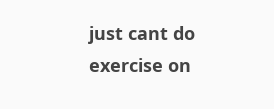just cant do exercise on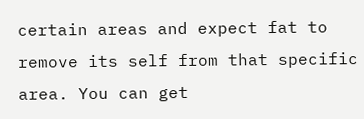certain areas and expect fat to remove its self from that specific area. You can get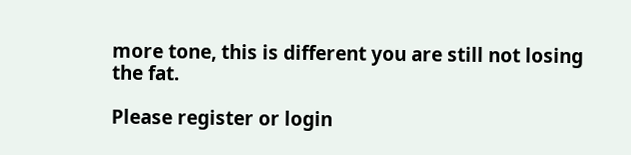more tone, this is different you are still not losing the fat.

Please register or login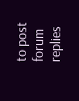to post forum replies